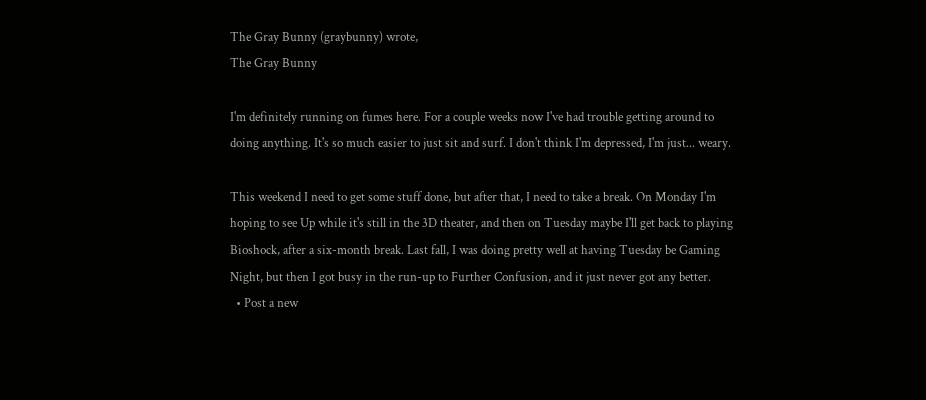The Gray Bunny (graybunny) wrote,
The Gray Bunny

I'm definitely running on fumes here. For a couple weeks now I've had trouble getting around to doing anything. It's so much easier to just sit and surf. I don't think I'm depressed, I'm just... weary.

This weekend I need to get some stuff done, but after that, I need to take a break. On Monday I'm hoping to see Up while it's still in the 3D theater, and then on Tuesday maybe I'll get back to playing Bioshock, after a six-month break. Last fall, I was doing pretty well at having Tuesday be Gaming Night, but then I got busy in the run-up to Further Confusion, and it just never got any better.
  • Post a new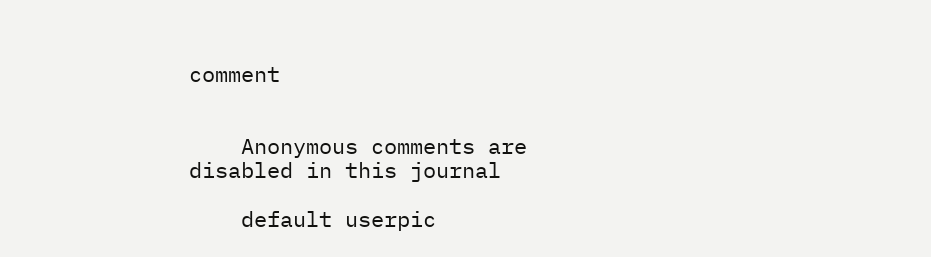comment


    Anonymous comments are disabled in this journal

    default userpic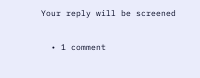Your reply will be screened

  • 1 comment